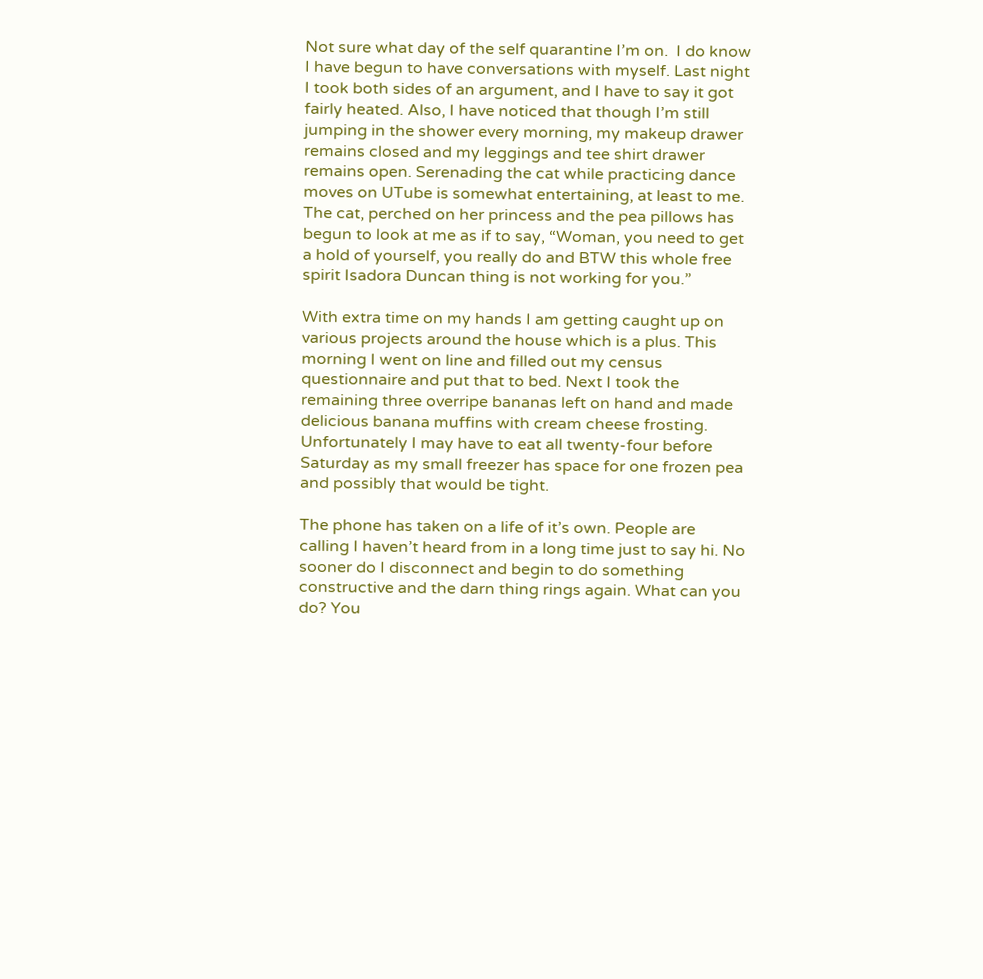Not sure what day of the self quarantine I’m on.  I do know I have begun to have conversations with myself. Last night I took both sides of an argument, and I have to say it got fairly heated. Also, I have noticed that though I’m still jumping in the shower every morning, my makeup drawer remains closed and my leggings and tee shirt drawer remains open. Serenading the cat while practicing dance moves on UTube is somewhat entertaining, at least to me. The cat, perched on her princess and the pea pillows has begun to look at me as if to say, “Woman, you need to get a hold of yourself, you really do and BTW this whole free spirit Isadora Duncan thing is not working for you.”

With extra time on my hands I am getting caught up on various projects around the house which is a plus. This morning I went on line and filled out my census questionnaire and put that to bed. Next I took the remaining three overripe bananas left on hand and made delicious banana muffins with cream cheese frosting. Unfortunately I may have to eat all twenty-four before Saturday as my small freezer has space for one frozen pea and possibly that would be tight.

The phone has taken on a life of it’s own. People are calling I haven’t heard from in a long time just to say hi. No sooner do I disconnect and begin to do something constructive and the darn thing rings again. What can you do? You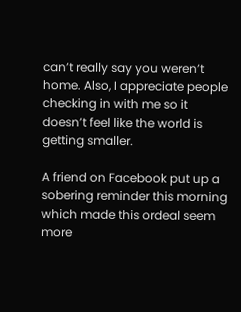can’t really say you weren’t home. Also, I appreciate people checking in with me so it doesn’t feel like the world is getting smaller.

A friend on Facebook put up a sobering reminder this morning which made this ordeal seem more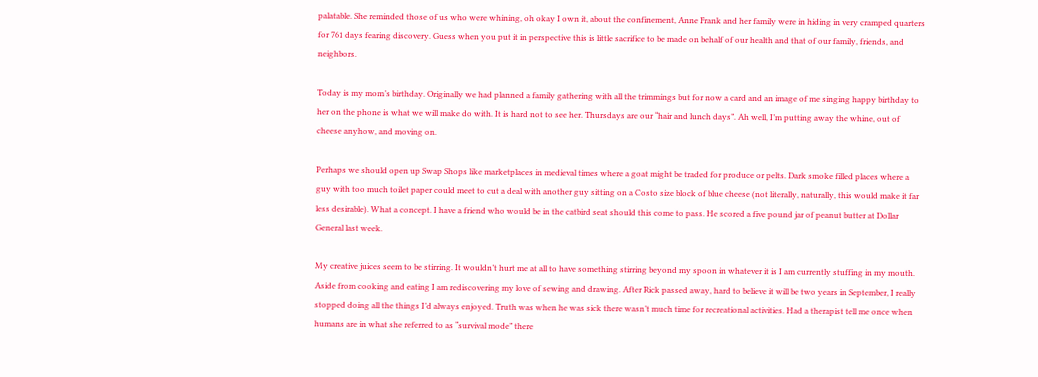palatable. She reminded those of us who were whining, oh okay I own it, about the confinement, Anne Frank and her family were in hiding in very cramped quarters for 761 days fearing discovery. Guess when you put it in perspective this is little sacrifice to be made on behalf of our health and that of our family, friends, and neighbors.

Today is my mom’s birthday. Originally we had planned a family gathering with all the trimmings but for now a card and an image of me singing happy birthday to her on the phone is what we will make do with. It is hard not to see her. Thursdays are our “hair and lunch days”. Ah well, I’m putting away the whine, out of cheese anyhow, and moving on.

Perhaps we should open up Swap Shops like marketplaces in medieval times where a goat might be traded for produce or pelts. Dark smoke filled places where a guy with too much toilet paper could meet to cut a deal with another guy sitting on a Costo size block of blue cheese (not literally, naturally, this would make it far less desirable). What a concept. I have a friend who would be in the catbird seat should this come to pass. He scored a five pound jar of peanut butter at Dollar General last week.

My creative juices seem to be stirring. It wouldn’t hurt me at all to have something stirring beyond my spoon in whatever it is I am currently stuffing in my mouth. Aside from cooking and eating I am rediscovering my love of sewing and drawing. After Rick passed away, hard to believe it will be two years in September, I really stopped doing all the things I’d always enjoyed. Truth was when he was sick there wasn’t much time for recreational activities. Had a therapist tell me once when humans are in what she referred to as “survival mode” there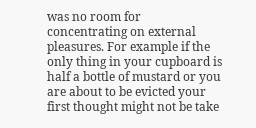was no room for concentrating on external pleasures. For example if the only thing in your cupboard is half a bottle of mustard or you are about to be evicted your first thought might not be take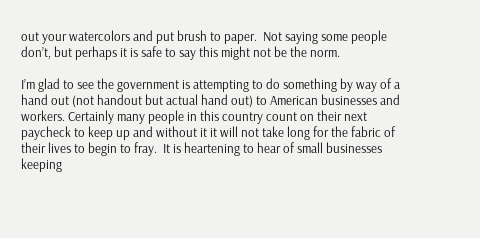out your watercolors and put brush to paper.  Not saying some people don’t, but perhaps it is safe to say this might not be the norm.

I’m glad to see the government is attempting to do something by way of a hand out (not handout but actual hand out) to American businesses and workers. Certainly many people in this country count on their next paycheck to keep up and without it it will not take long for the fabric of their lives to begin to fray.  It is heartening to hear of small businesses keeping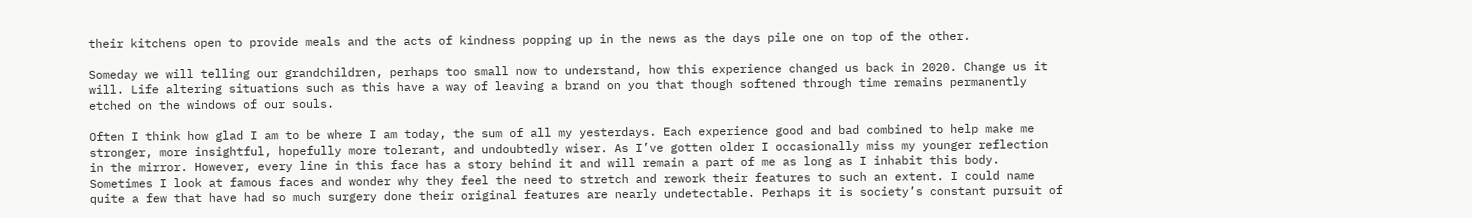their kitchens open to provide meals and the acts of kindness popping up in the news as the days pile one on top of the other.

Someday we will telling our grandchildren, perhaps too small now to understand, how this experience changed us back in 2020. Change us it will. Life altering situations such as this have a way of leaving a brand on you that though softened through time remains permanently etched on the windows of our souls.

Often I think how glad I am to be where I am today, the sum of all my yesterdays. Each experience good and bad combined to help make me stronger, more insightful, hopefully more tolerant, and undoubtedly wiser. As I’ve gotten older I occasionally miss my younger reflection in the mirror. However, every line in this face has a story behind it and will remain a part of me as long as I inhabit this body. Sometimes I look at famous faces and wonder why they feel the need to stretch and rework their features to such an extent. I could name quite a few that have had so much surgery done their original features are nearly undetectable. Perhaps it is society’s constant pursuit of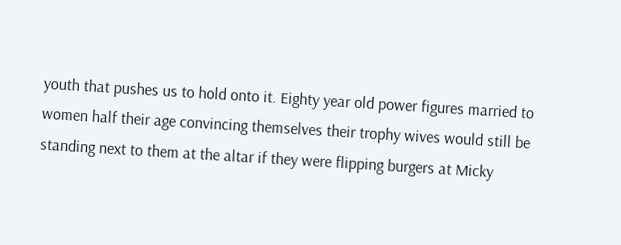youth that pushes us to hold onto it. Eighty year old power figures married to women half their age convincing themselves their trophy wives would still be standing next to them at the altar if they were flipping burgers at Micky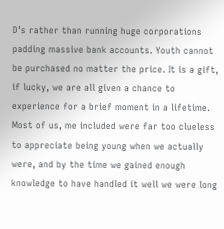D’s rather than running huge corporations padding massive bank accounts. Youth cannot be purchased no matter the price. It is a gift, if lucky, we are all given a chance to experience for a brief moment in a lifetime. Most of us, me included were far too clueless to appreciate being young when we actually were, and by the time we gained enough knowledge to have handled it well we were long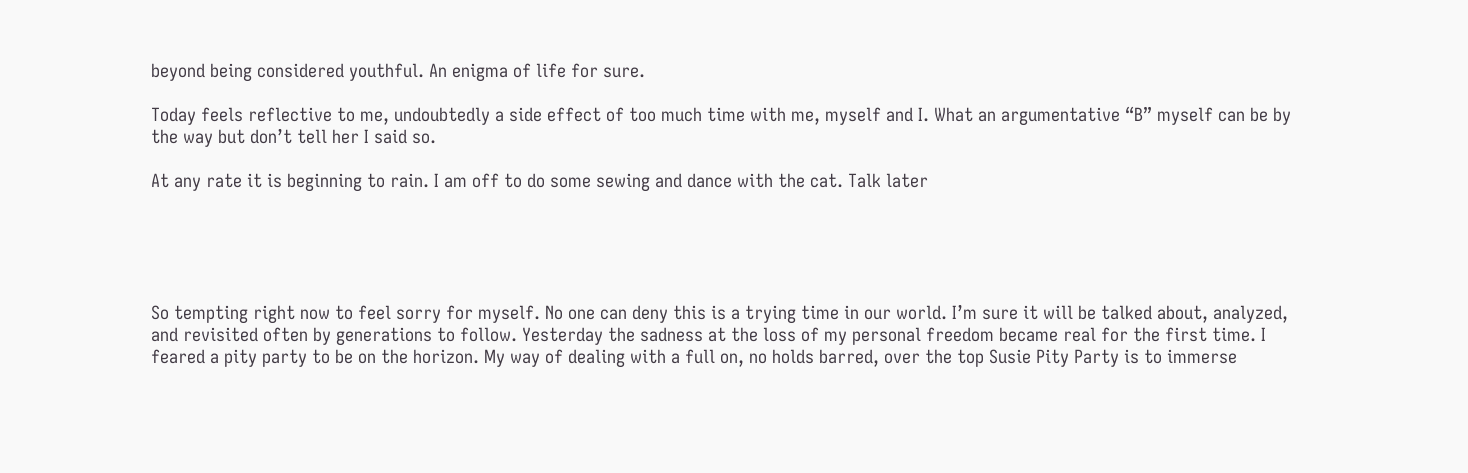beyond being considered youthful. An enigma of life for sure.

Today feels reflective to me, undoubtedly a side effect of too much time with me, myself and I. What an argumentative “B” myself can be by the way but don’t tell her I said so.

At any rate it is beginning to rain. I am off to do some sewing and dance with the cat. Talk later





So tempting right now to feel sorry for myself. No one can deny this is a trying time in our world. I’m sure it will be talked about, analyzed, and revisited often by generations to follow. Yesterday the sadness at the loss of my personal freedom became real for the first time. I feared a pity party to be on the horizon. My way of dealing with a full on, no holds barred, over the top Susie Pity Party is to immerse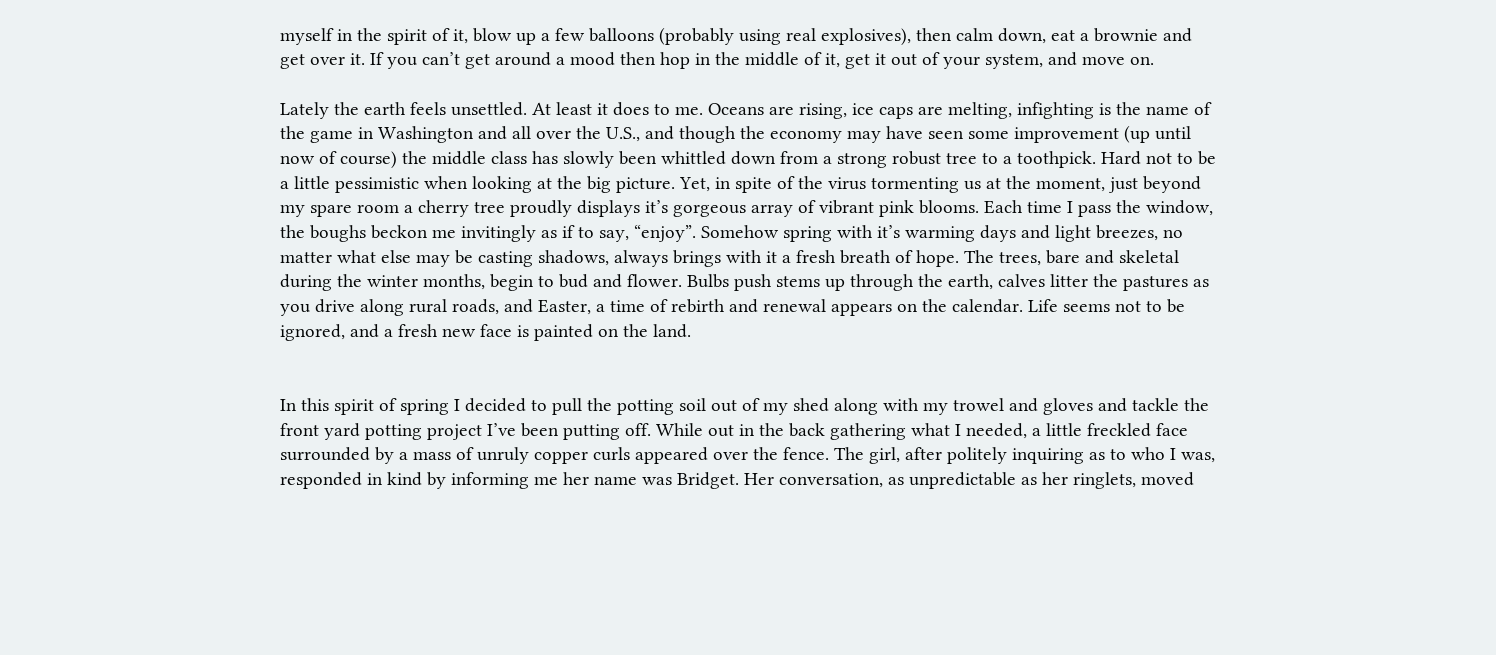myself in the spirit of it, blow up a few balloons (probably using real explosives), then calm down, eat a brownie and get over it. If you can’t get around a mood then hop in the middle of it, get it out of your system, and move on.

Lately the earth feels unsettled. At least it does to me. Oceans are rising, ice caps are melting, infighting is the name of the game in Washington and all over the U.S., and though the economy may have seen some improvement (up until now of course) the middle class has slowly been whittled down from a strong robust tree to a toothpick. Hard not to be a little pessimistic when looking at the big picture. Yet, in spite of the virus tormenting us at the moment, just beyond my spare room a cherry tree proudly displays it’s gorgeous array of vibrant pink blooms. Each time I pass the window, the boughs beckon me invitingly as if to say, “enjoy”. Somehow spring with it’s warming days and light breezes, no matter what else may be casting shadows, always brings with it a fresh breath of hope. The trees, bare and skeletal during the winter months, begin to bud and flower. Bulbs push stems up through the earth, calves litter the pastures as you drive along rural roads, and Easter, a time of rebirth and renewal appears on the calendar. Life seems not to be ignored, and a fresh new face is painted on the land.


In this spirit of spring I decided to pull the potting soil out of my shed along with my trowel and gloves and tackle the front yard potting project I’ve been putting off. While out in the back gathering what I needed, a little freckled face surrounded by a mass of unruly copper curls appeared over the fence. The girl, after politely inquiring as to who I was, responded in kind by informing me her name was Bridget. Her conversation, as unpredictable as her ringlets, moved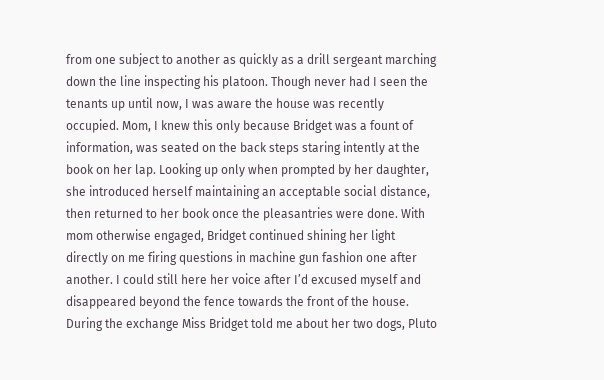from one subject to another as quickly as a drill sergeant marching down the line inspecting his platoon. Though never had I seen the tenants up until now, I was aware the house was recently occupied. Mom, I knew this only because Bridget was a fount of information, was seated on the back steps staring intently at the book on her lap. Looking up only when prompted by her daughter, she introduced herself maintaining an acceptable social distance, then returned to her book once the pleasantries were done. With mom otherwise engaged, Bridget continued shining her light directly on me firing questions in machine gun fashion one after another. I could still here her voice after I’d excused myself and disappeared beyond the fence towards the front of the house. During the exchange Miss Bridget told me about her two dogs, Pluto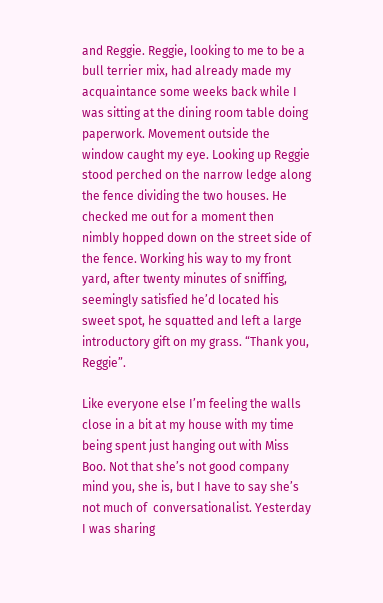and Reggie. Reggie, looking to me to be a bull terrier mix, had already made my acquaintance some weeks back while I was sitting at the dining room table doing paperwork. Movement outside the window caught my eye. Looking up Reggie stood perched on the narrow ledge along the fence dividing the two houses. He checked me out for a moment then nimbly hopped down on the street side of the fence. Working his way to my front yard, after twenty minutes of sniffing, seemingly satisfied he’d located his sweet spot, he squatted and left a large introductory gift on my grass. “Thank you, Reggie”.

Like everyone else I’m feeling the walls close in a bit at my house with my time being spent just hanging out with Miss Boo. Not that she’s not good company mind you, she is, but I have to say she’s not much of  conversationalist. Yesterday I was sharing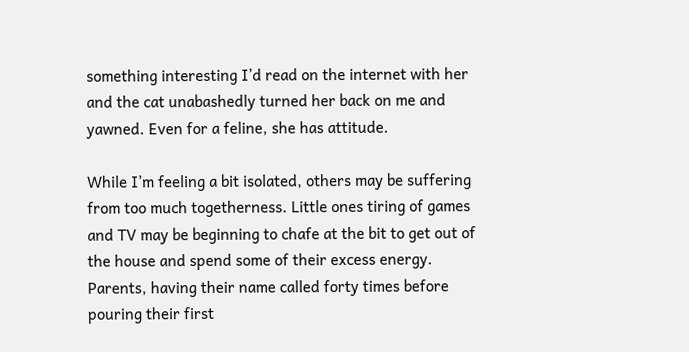something interesting I’d read on the internet with her and the cat unabashedly turned her back on me and yawned. Even for a feline, she has attitude.

While I’m feeling a bit isolated, others may be suffering from too much togetherness. Little ones tiring of games and TV may be beginning to chafe at the bit to get out of the house and spend some of their excess energy. Parents, having their name called forty times before pouring their first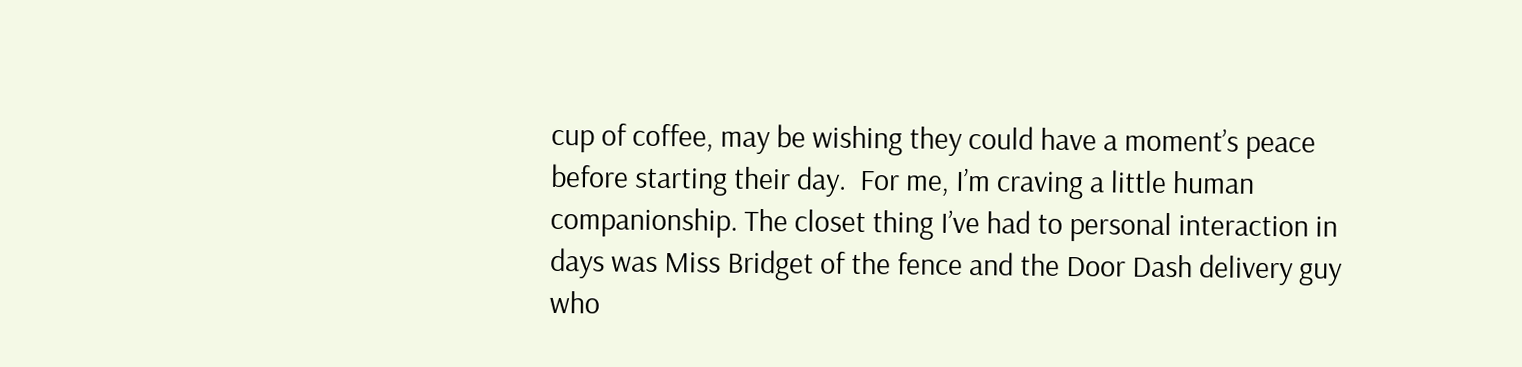cup of coffee, may be wishing they could have a moment’s peace before starting their day.  For me, I’m craving a little human companionship. The closet thing I’ve had to personal interaction in days was Miss Bridget of the fence and the Door Dash delivery guy who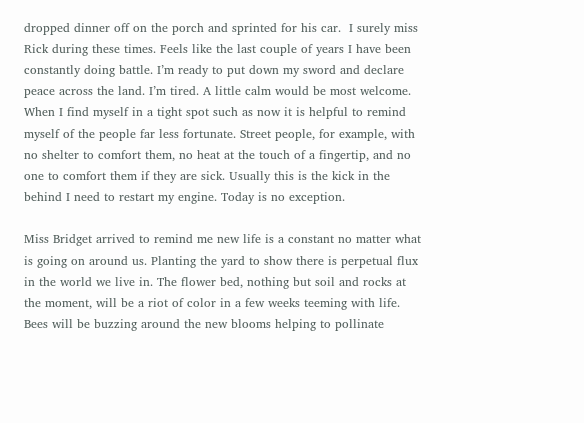dropped dinner off on the porch and sprinted for his car.  I surely miss Rick during these times. Feels like the last couple of years I have been constantly doing battle. I’m ready to put down my sword and declare peace across the land. I’m tired. A little calm would be most welcome. When I find myself in a tight spot such as now it is helpful to remind myself of the people far less fortunate. Street people, for example, with no shelter to comfort them, no heat at the touch of a fingertip, and no one to comfort them if they are sick. Usually this is the kick in the behind I need to restart my engine. Today is no exception.

Miss Bridget arrived to remind me new life is a constant no matter what is going on around us. Planting the yard to show there is perpetual flux in the world we live in. The flower bed, nothing but soil and rocks at the moment, will be a riot of color in a few weeks teeming with life. Bees will be buzzing around the new blooms helping to pollinate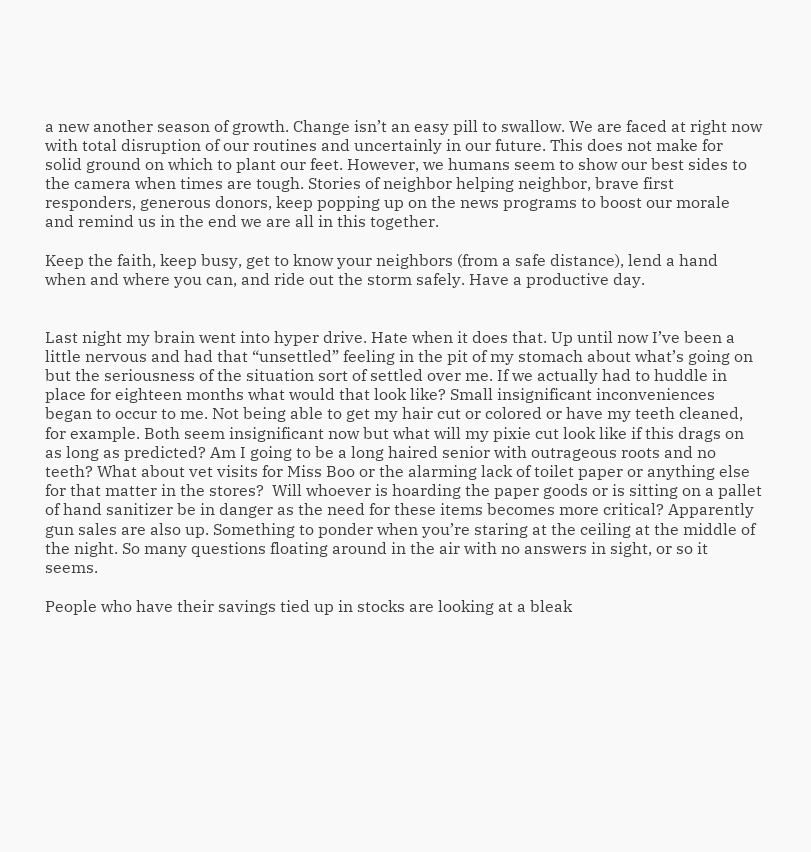a new another season of growth. Change isn’t an easy pill to swallow. We are faced at right now with total disruption of our routines and uncertainly in our future. This does not make for solid ground on which to plant our feet. However, we humans seem to show our best sides to the camera when times are tough. Stories of neighbor helping neighbor, brave first responders, generous donors, keep popping up on the news programs to boost our morale and remind us in the end we are all in this together.

Keep the faith, keep busy, get to know your neighbors (from a safe distance), lend a hand when and where you can, and ride out the storm safely. Have a productive day.


Last night my brain went into hyper drive. Hate when it does that. Up until now I’ve been a little nervous and had that “unsettled” feeling in the pit of my stomach about what’s going on but the seriousness of the situation sort of settled over me. If we actually had to huddle in place for eighteen months what would that look like? Small insignificant inconveniences began to occur to me. Not being able to get my hair cut or colored or have my teeth cleaned, for example. Both seem insignificant now but what will my pixie cut look like if this drags on as long as predicted? Am I going to be a long haired senior with outrageous roots and no teeth? What about vet visits for Miss Boo or the alarming lack of toilet paper or anything else for that matter in the stores?  Will whoever is hoarding the paper goods or is sitting on a pallet of hand sanitizer be in danger as the need for these items becomes more critical? Apparently gun sales are also up. Something to ponder when you’re staring at the ceiling at the middle of the night. So many questions floating around in the air with no answers in sight, or so it seems.

People who have their savings tied up in stocks are looking at a bleak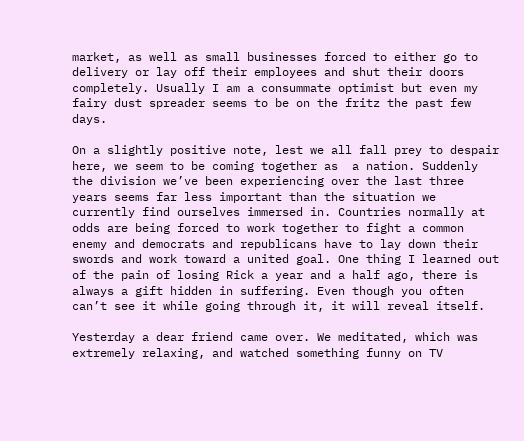market, as well as small businesses forced to either go to delivery or lay off their employees and shut their doors completely. Usually I am a consummate optimist but even my fairy dust spreader seems to be on the fritz the past few days.

On a slightly positive note, lest we all fall prey to despair here, we seem to be coming together as  a nation. Suddenly the division we’ve been experiencing over the last three years seems far less important than the situation we currently find ourselves immersed in. Countries normally at odds are being forced to work together to fight a common enemy and democrats and republicans have to lay down their swords and work toward a united goal. One thing I learned out of the pain of losing Rick a year and a half ago, there is always a gift hidden in suffering. Even though you often can’t see it while going through it, it will reveal itself.

Yesterday a dear friend came over. We meditated, which was extremely relaxing, and watched something funny on TV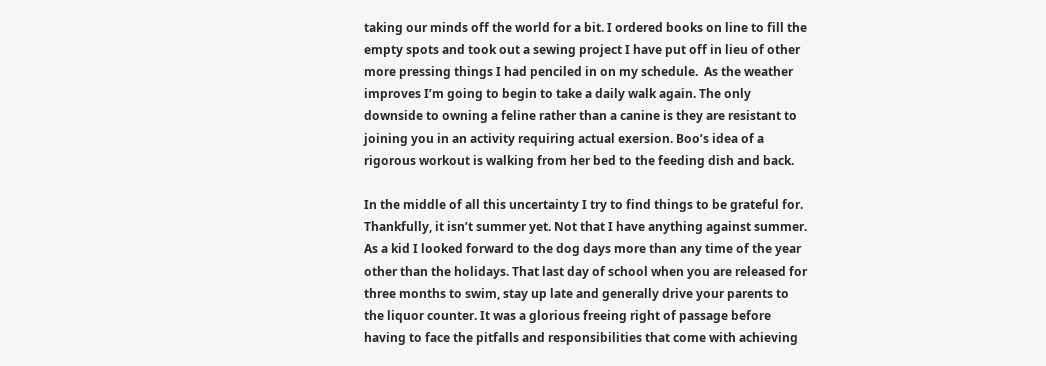taking our minds off the world for a bit. I ordered books on line to fill the empty spots and took out a sewing project I have put off in lieu of other more pressing things I had penciled in on my schedule.  As the weather improves I’m going to begin to take a daily walk again. The only downside to owning a feline rather than a canine is they are resistant to joining you in an activity requiring actual exersion. Boo’s idea of a rigorous workout is walking from her bed to the feeding dish and back.

In the middle of all this uncertainty I try to find things to be grateful for. Thankfully, it isn’t summer yet. Not that I have anything against summer. As a kid I looked forward to the dog days more than any time of the year other than the holidays. That last day of school when you are released for three months to swim, stay up late and generally drive your parents to the liquor counter. It was a glorious freeing right of passage before having to face the pitfalls and responsibilities that come with achieving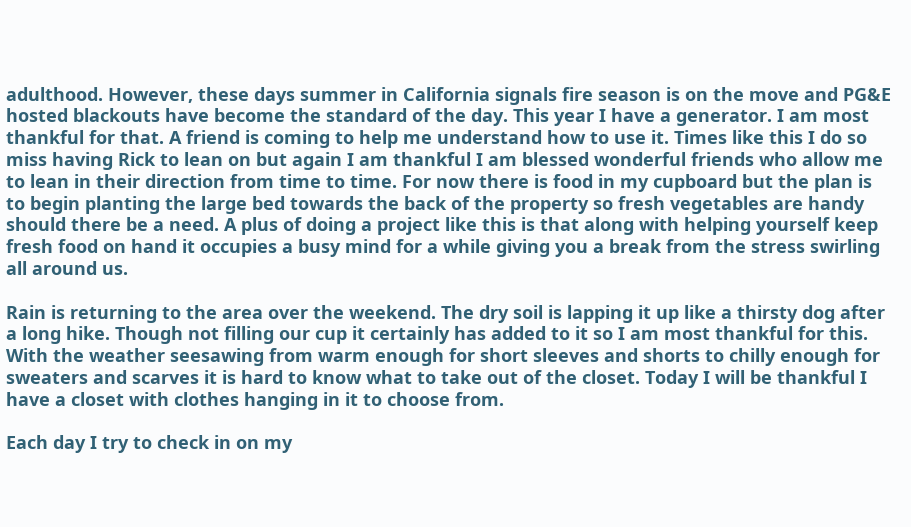adulthood. However, these days summer in California signals fire season is on the move and PG&E hosted blackouts have become the standard of the day. This year I have a generator. I am most thankful for that. A friend is coming to help me understand how to use it. Times like this I do so miss having Rick to lean on but again I am thankful I am blessed wonderful friends who allow me to lean in their direction from time to time. For now there is food in my cupboard but the plan is to begin planting the large bed towards the back of the property so fresh vegetables are handy should there be a need. A plus of doing a project like this is that along with helping yourself keep fresh food on hand it occupies a busy mind for a while giving you a break from the stress swirling all around us.

Rain is returning to the area over the weekend. The dry soil is lapping it up like a thirsty dog after a long hike. Though not filling our cup it certainly has added to it so I am most thankful for this. With the weather seesawing from warm enough for short sleeves and shorts to chilly enough for sweaters and scarves it is hard to know what to take out of the closet. Today I will be thankful I have a closet with clothes hanging in it to choose from.

Each day I try to check in on my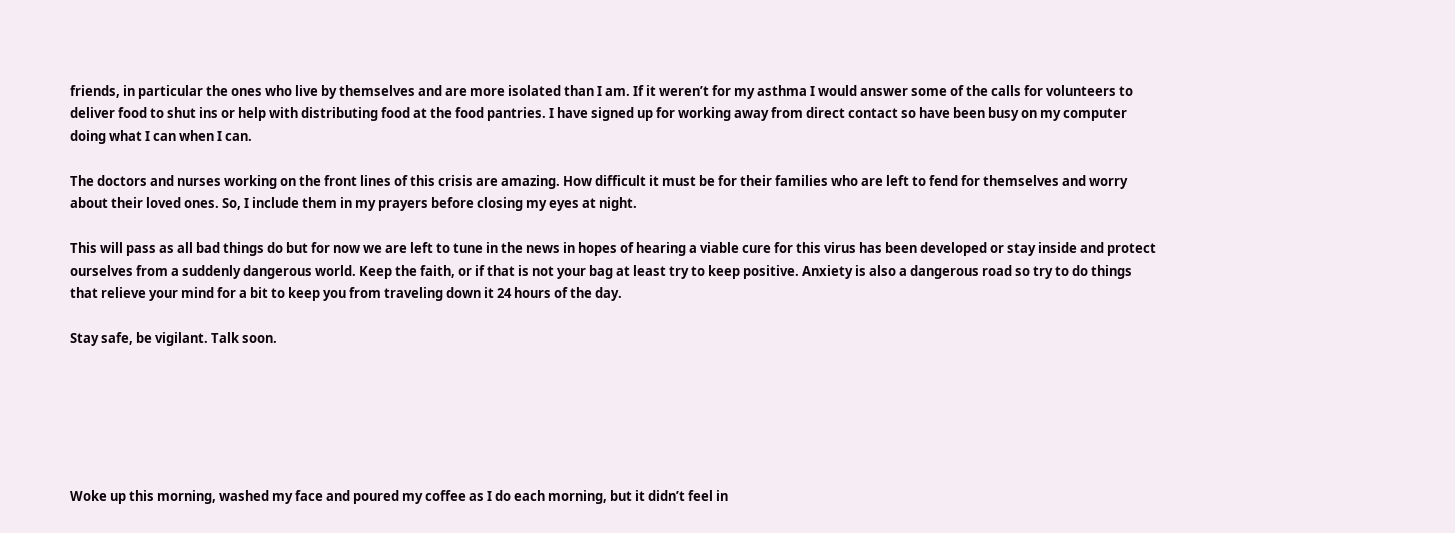friends, in particular the ones who live by themselves and are more isolated than I am. If it weren’t for my asthma I would answer some of the calls for volunteers to deliver food to shut ins or help with distributing food at the food pantries. I have signed up for working away from direct contact so have been busy on my computer doing what I can when I can.

The doctors and nurses working on the front lines of this crisis are amazing. How difficult it must be for their families who are left to fend for themselves and worry about their loved ones. So, I include them in my prayers before closing my eyes at night.

This will pass as all bad things do but for now we are left to tune in the news in hopes of hearing a viable cure for this virus has been developed or stay inside and protect ourselves from a suddenly dangerous world. Keep the faith, or if that is not your bag at least try to keep positive. Anxiety is also a dangerous road so try to do things that relieve your mind for a bit to keep you from traveling down it 24 hours of the day.

Stay safe, be vigilant. Talk soon.






Woke up this morning, washed my face and poured my coffee as I do each morning, but it didn’t feel in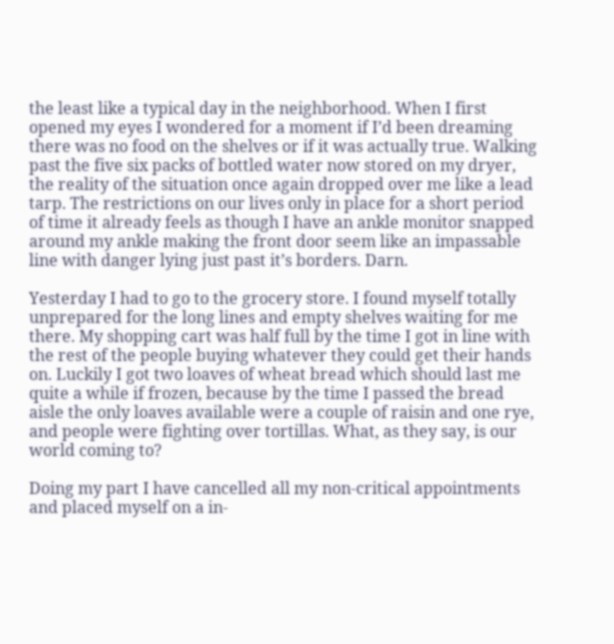the least like a typical day in the neighborhood. When I first opened my eyes I wondered for a moment if I’d been dreaming there was no food on the shelves or if it was actually true. Walking past the five six packs of bottled water now stored on my dryer, the reality of the situation once again dropped over me like a lead tarp. The restrictions on our lives only in place for a short period of time it already feels as though I have an ankle monitor snapped around my ankle making the front door seem like an impassable line with danger lying just past it’s borders. Darn.

Yesterday I had to go to the grocery store. I found myself totally unprepared for the long lines and empty shelves waiting for me there. My shopping cart was half full by the time I got in line with the rest of the people buying whatever they could get their hands on. Luckily I got two loaves of wheat bread which should last me quite a while if frozen, because by the time I passed the bread aisle the only loaves available were a couple of raisin and one rye, and people were fighting over tortillas. What, as they say, is our world coming to?

Doing my part I have cancelled all my non-critical appointments and placed myself on a in-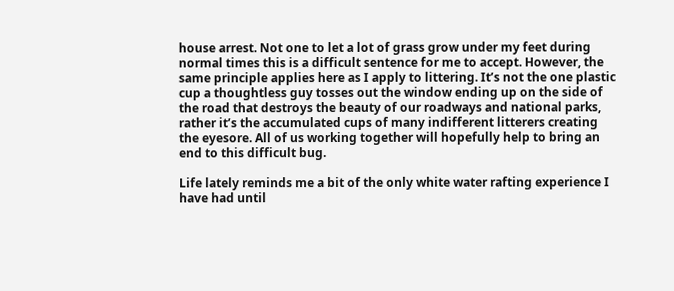house arrest. Not one to let a lot of grass grow under my feet during normal times this is a difficult sentence for me to accept. However, the same principle applies here as I apply to littering. It’s not the one plastic cup a thoughtless guy tosses out the window ending up on the side of the road that destroys the beauty of our roadways and national parks, rather it’s the accumulated cups of many indifferent litterers creating the eyesore. All of us working together will hopefully help to bring an end to this difficult bug.

Life lately reminds me a bit of the only white water rafting experience I have had until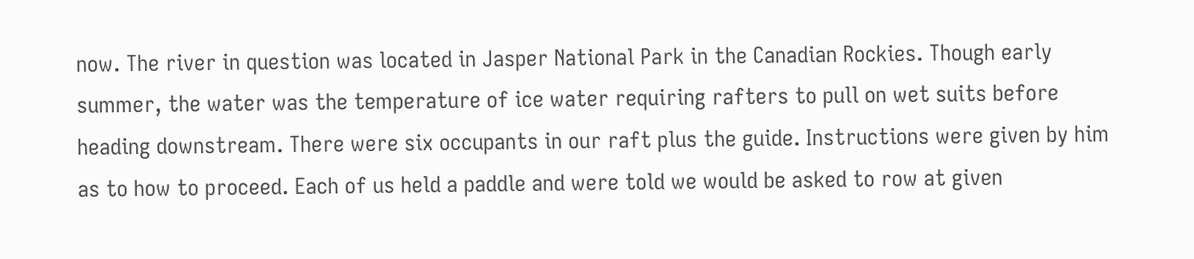now. The river in question was located in Jasper National Park in the Canadian Rockies. Though early summer, the water was the temperature of ice water requiring rafters to pull on wet suits before heading downstream. There were six occupants in our raft plus the guide. Instructions were given by him as to how to proceed. Each of us held a paddle and were told we would be asked to row at given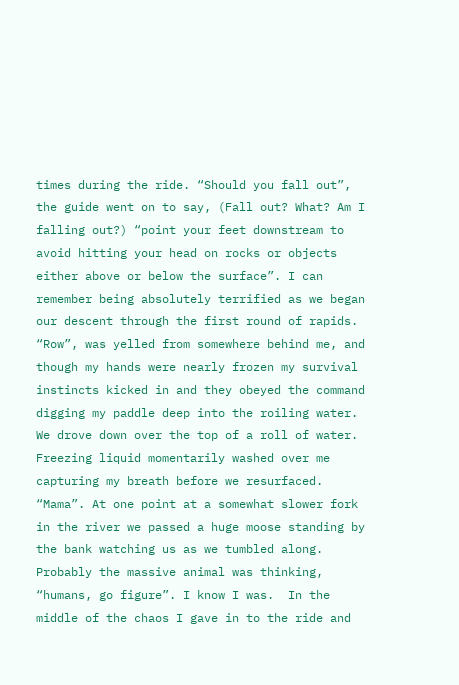times during the ride. “Should you fall out”, the guide went on to say, (Fall out? What? Am I falling out?) “point your feet downstream to avoid hitting your head on rocks or objects either above or below the surface”. I can remember being absolutely terrified as we began our descent through the first round of rapids. “Row”, was yelled from somewhere behind me, and though my hands were nearly frozen my survival instincts kicked in and they obeyed the command digging my paddle deep into the roiling water. We drove down over the top of a roll of water. Freezing liquid momentarily washed over me capturing my breath before we resurfaced. “Mama”. At one point at a somewhat slower fork in the river we passed a huge moose standing by the bank watching us as we tumbled along. Probably the massive animal was thinking, “humans, go figure”. I know I was.  In the middle of the chaos I gave in to the ride and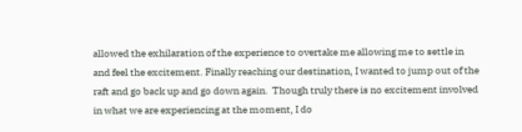allowed the exhilaration of the experience to overtake me allowing me to settle in and feel the excitement. Finally reaching our destination, I wanted to jump out of the raft and go back up and go down again.  Though truly there is no excitement involved in what we are experiencing at the moment, I do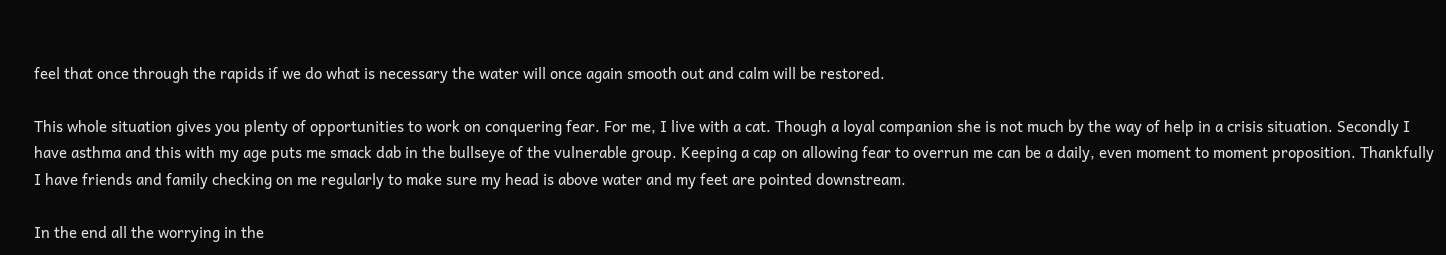feel that once through the rapids if we do what is necessary the water will once again smooth out and calm will be restored.

This whole situation gives you plenty of opportunities to work on conquering fear. For me, I live with a cat. Though a loyal companion she is not much by the way of help in a crisis situation. Secondly I have asthma and this with my age puts me smack dab in the bullseye of the vulnerable group. Keeping a cap on allowing fear to overrun me can be a daily, even moment to moment proposition. Thankfully I have friends and family checking on me regularly to make sure my head is above water and my feet are pointed downstream.

In the end all the worrying in the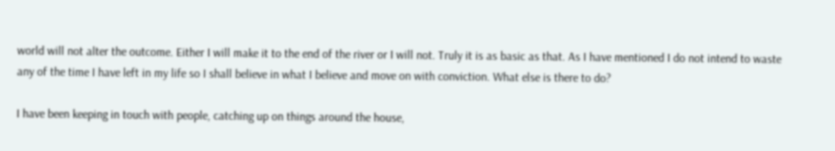world will not alter the outcome. Either I will make it to the end of the river or I will not. Truly it is as basic as that. As I have mentioned I do not intend to waste any of the time I have left in my life so I shall believe in what I believe and move on with conviction. What else is there to do?

I have been keeping in touch with people, catching up on things around the house,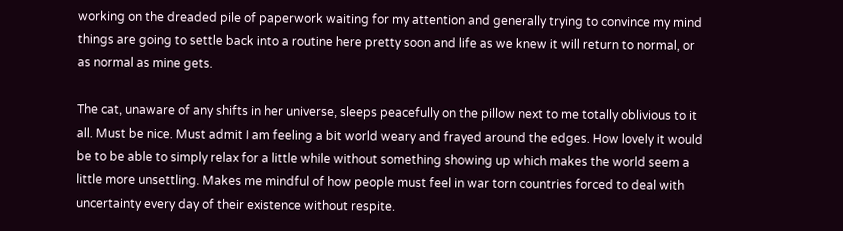working on the dreaded pile of paperwork waiting for my attention and generally trying to convince my mind things are going to settle back into a routine here pretty soon and life as we knew it will return to normal, or as normal as mine gets.

The cat, unaware of any shifts in her universe, sleeps peacefully on the pillow next to me totally oblivious to it all. Must be nice. Must admit I am feeling a bit world weary and frayed around the edges. How lovely it would be to be able to simply relax for a little while without something showing up which makes the world seem a little more unsettling. Makes me mindful of how people must feel in war torn countries forced to deal with uncertainty every day of their existence without respite.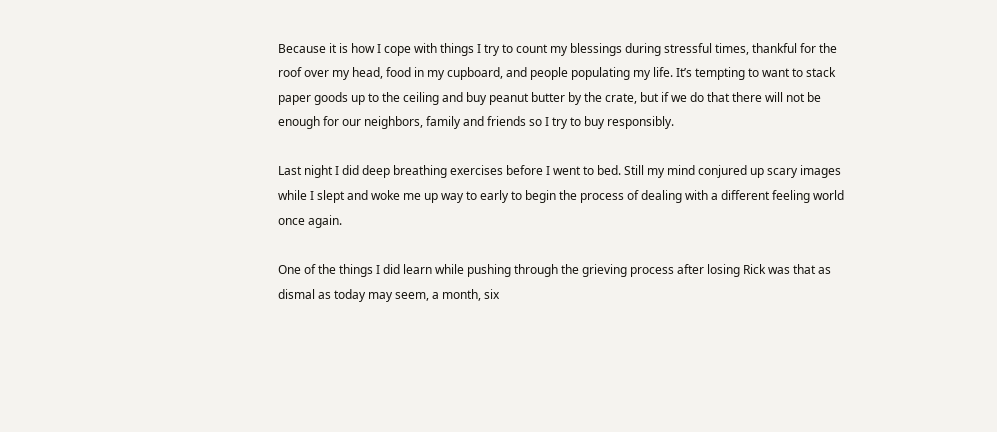Because it is how I cope with things I try to count my blessings during stressful times, thankful for the roof over my head, food in my cupboard, and people populating my life. It’s tempting to want to stack paper goods up to the ceiling and buy peanut butter by the crate, but if we do that there will not be enough for our neighbors, family and friends so I try to buy responsibly.

Last night I did deep breathing exercises before I went to bed. Still my mind conjured up scary images while I slept and woke me up way to early to begin the process of dealing with a different feeling world once again.

One of the things I did learn while pushing through the grieving process after losing Rick was that as dismal as today may seem, a month, six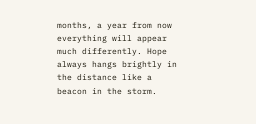months, a year from now everything will appear much differently. Hope always hangs brightly in the distance like a beacon in the storm.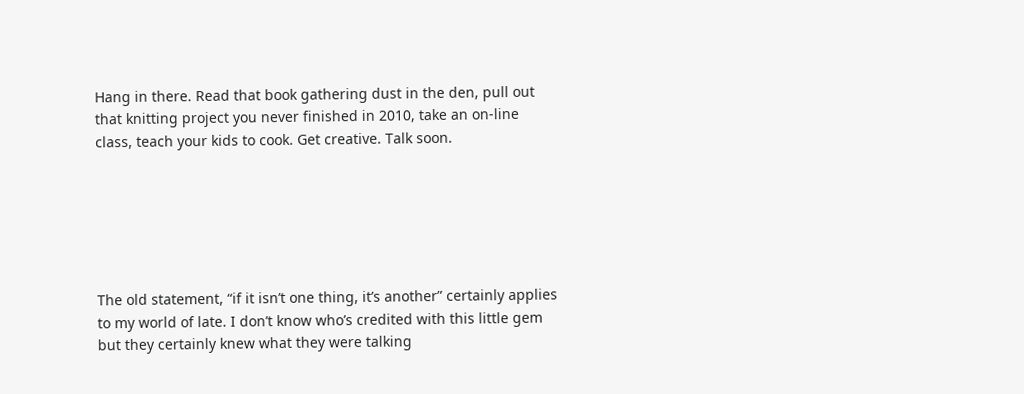Hang in there. Read that book gathering dust in the den, pull out that knitting project you never finished in 2010, take an on-line class, teach your kids to cook. Get creative. Talk soon.






The old statement, “if it isn’t one thing, it’s another” certainly applies to my world of late. I don’t know who’s credited with this little gem but they certainly knew what they were talking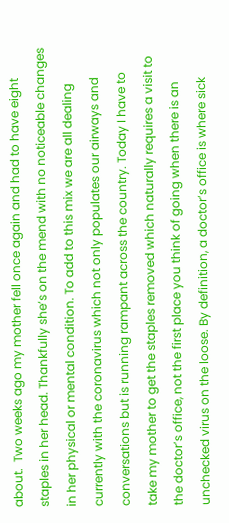about.  Two weeks ago my mother fell once again and had to have eight staples in her head. Thankfully she’s on the mend with no noticeable changes in her physical or mental condition. To add to this mix we are all dealing currently with the coronavirus which not only populates our airways and conversations but is running rampant across the country. Today I have to take my mother to get the staples removed which naturally requires a visit to the doctor’s office, not the first place you think of going when there is an unchecked virus on the loose. By definition, a doctor’s office is where sick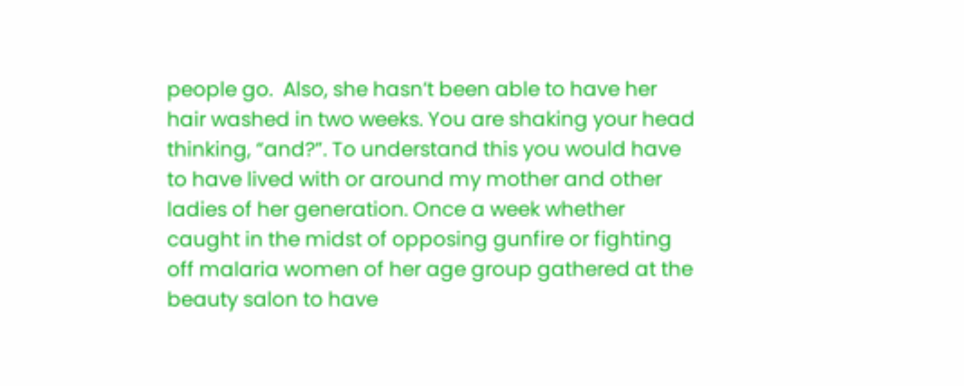people go.  Also, she hasn’t been able to have her hair washed in two weeks. You are shaking your head thinking, “and?”. To understand this you would have to have lived with or around my mother and other ladies of her generation. Once a week whether caught in the midst of opposing gunfire or fighting off malaria women of her age group gathered at the beauty salon to have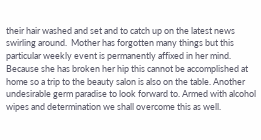their hair washed and set and to catch up on the latest news swirling around.  Mother has forgotten many things but this particular weekly event is permanently affixed in her mind. Because she has broken her hip this cannot be accomplished at home so a trip to the beauty salon is also on the table. Another undesirable germ paradise to look forward to. Armed with alcohol wipes and determination we shall overcome this as well.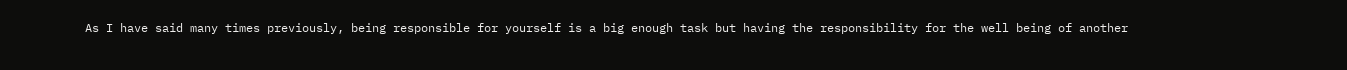As I have said many times previously, being responsible for yourself is a big enough task but having the responsibility for the well being of another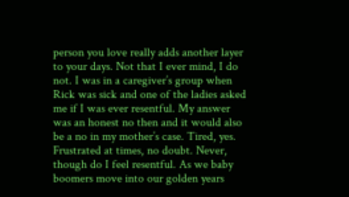person you love really adds another layer to your days. Not that I ever mind, I do not. I was in a caregiver’s group when Rick was sick and one of the ladies asked me if I was ever resentful. My answer was an honest no then and it would also be a no in my mother’s case. Tired, yes. Frustrated at times, no doubt. Never, though do I feel resentful. As we baby boomers move into our golden years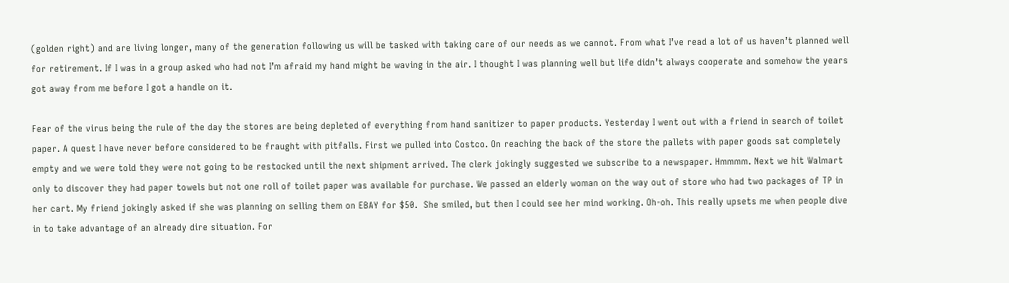(golden right) and are living longer, many of the generation following us will be tasked with taking care of our needs as we cannot. From what I’ve read a lot of us haven’t planned well for retirement. If I was in a group asked who had not I’m afraid my hand might be waving in the air. I thought I was planning well but life didn’t always cooperate and somehow the years got away from me before I got a handle on it.

Fear of the virus being the rule of the day the stores are being depleted of everything from hand sanitizer to paper products. Yesterday I went out with a friend in search of toilet paper. A quest I have never before considered to be fraught with pitfalls. First we pulled into Costco. On reaching the back of the store the pallets with paper goods sat completely empty and we were told they were not going to be restocked until the next shipment arrived. The clerk jokingly suggested we subscribe to a newspaper. Hmmmm. Next we hit Walmart only to discover they had paper towels but not one roll of toilet paper was available for purchase. We passed an elderly woman on the way out of store who had two packages of TP in her cart. My friend jokingly asked if she was planning on selling them on EBAY for $50.  She smiled, but then I could see her mind working. Oh-oh. This really upsets me when people dive in to take advantage of an already dire situation. For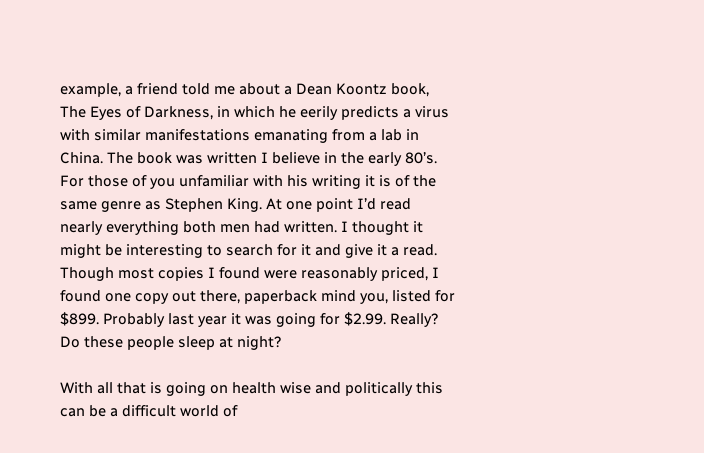example, a friend told me about a Dean Koontz book, The Eyes of Darkness, in which he eerily predicts a virus with similar manifestations emanating from a lab in China. The book was written I believe in the early 80’s. For those of you unfamiliar with his writing it is of the same genre as Stephen King. At one point I’d read nearly everything both men had written. I thought it might be interesting to search for it and give it a read. Though most copies I found were reasonably priced, I found one copy out there, paperback mind you, listed for $899. Probably last year it was going for $2.99. Really? Do these people sleep at night?

With all that is going on health wise and politically this can be a difficult world of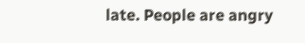late. People are angry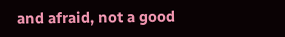and afraid, not a good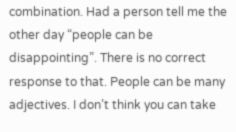combination. Had a person tell me the other day “people can be disappointing”. There is no correct response to that. People can be many adjectives. I don’t think you can take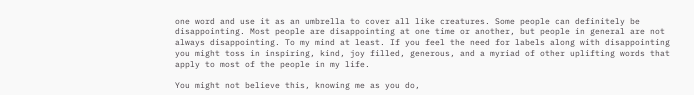one word and use it as an umbrella to cover all like creatures. Some people can definitely be disappointing. Most people are disappointing at one time or another, but people in general are not always disappointing. To my mind at least. If you feel the need for labels along with disappointing you might toss in inspiring, kind, joy filled, generous, and a myriad of other uplifting words that apply to most of the people in my life.

You might not believe this, knowing me as you do,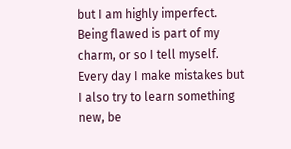but I am highly imperfect. Being flawed is part of my charm, or so I tell myself. Every day I make mistakes but I also try to learn something new, be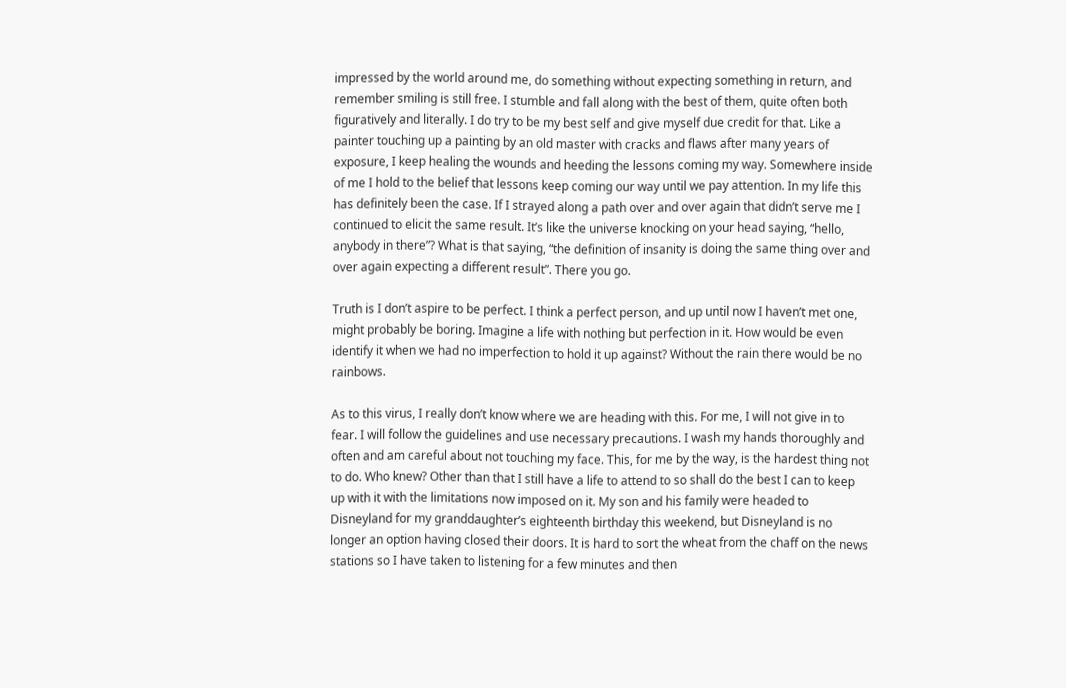impressed by the world around me, do something without expecting something in return, and remember smiling is still free. I stumble and fall along with the best of them, quite often both figuratively and literally. I do try to be my best self and give myself due credit for that. Like a painter touching up a painting by an old master with cracks and flaws after many years of exposure, I keep healing the wounds and heeding the lessons coming my way. Somewhere inside of me I hold to the belief that lessons keep coming our way until we pay attention. In my life this has definitely been the case. If I strayed along a path over and over again that didn’t serve me I continued to elicit the same result. It’s like the universe knocking on your head saying, “hello, anybody in there”? What is that saying, “the definition of insanity is doing the same thing over and over again expecting a different result”. There you go.

Truth is I don’t aspire to be perfect. I think a perfect person, and up until now I haven’t met one, might probably be boring. Imagine a life with nothing but perfection in it. How would be even identify it when we had no imperfection to hold it up against? Without the rain there would be no rainbows.

As to this virus, I really don’t know where we are heading with this. For me, I will not give in to fear. I will follow the guidelines and use necessary precautions. I wash my hands thoroughly and often and am careful about not touching my face. This, for me by the way, is the hardest thing not to do. Who knew? Other than that I still have a life to attend to so shall do the best I can to keep up with it with the limitations now imposed on it. My son and his family were headed to Disneyland for my granddaughter’s eighteenth birthday this weekend, but Disneyland is no longer an option having closed their doors. It is hard to sort the wheat from the chaff on the news stations so I have taken to listening for a few minutes and then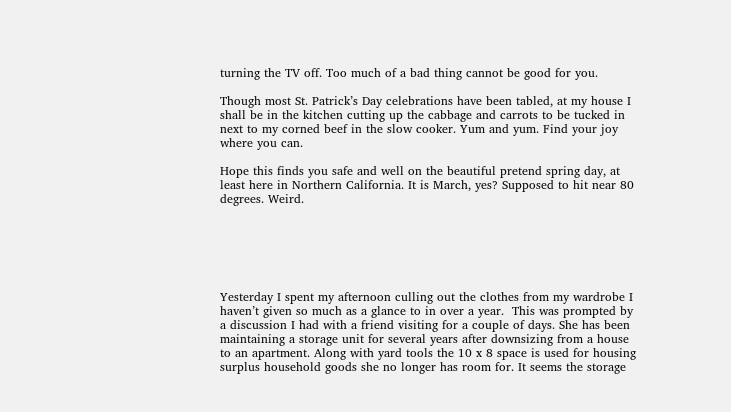turning the TV off. Too much of a bad thing cannot be good for you.

Though most St. Patrick’s Day celebrations have been tabled, at my house I shall be in the kitchen cutting up the cabbage and carrots to be tucked in next to my corned beef in the slow cooker. Yum and yum. Find your joy where you can.

Hope this finds you safe and well on the beautiful pretend spring day, at least here in Northern California. It is March, yes? Supposed to hit near 80 degrees. Weird.






Yesterday I spent my afternoon culling out the clothes from my wardrobe I haven’t given so much as a glance to in over a year.  This was prompted by a discussion I had with a friend visiting for a couple of days. She has been maintaining a storage unit for several years after downsizing from a house to an apartment. Along with yard tools the 10 x 8 space is used for housing surplus household goods she no longer has room for. It seems the storage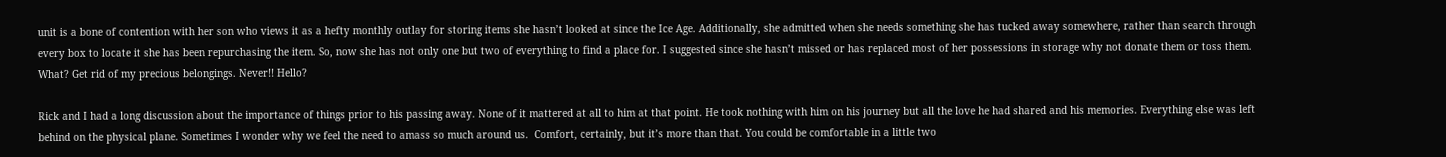unit is a bone of contention with her son who views it as a hefty monthly outlay for storing items she hasn’t looked at since the Ice Age. Additionally, she admitted when she needs something she has tucked away somewhere, rather than search through every box to locate it she has been repurchasing the item. So, now she has not only one but two of everything to find a place for. I suggested since she hasn’t missed or has replaced most of her possessions in storage why not donate them or toss them. What? Get rid of my precious belongings. Never!! Hello?

Rick and I had a long discussion about the importance of things prior to his passing away. None of it mattered at all to him at that point. He took nothing with him on his journey but all the love he had shared and his memories. Everything else was left behind on the physical plane. Sometimes I wonder why we feel the need to amass so much around us.  Comfort, certainly, but it’s more than that. You could be comfortable in a little two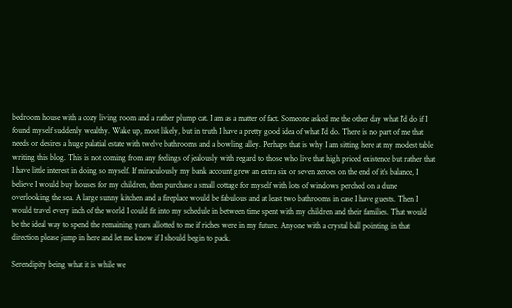bedroom house with a cozy living room and a rather plump cat. I am as a matter of fact. Someone asked me the other day what I’d do if I found myself suddenly wealthy. Wake up, most likely, but in truth I have a pretty good idea of what I’d do. There is no part of me that needs or desires a huge palatial estate with twelve bathrooms and a bowling alley. Perhaps that is why I am sitting here at my modest table writing this blog. This is not coming from any feelings of jealously with regard to those who live that high priced existence but rather that I have little interest in doing so myself. If miraculously my bank account grew an extra six or seven zeroes on the end of it’s balance, I believe I would buy houses for my children, then purchase a small cottage for myself with lots of windows perched on a dune overlooking the sea. A large sunny kitchen and a fireplace would be fabulous and at least two bathrooms in case I have guests. Then I would travel every inch of the world I could fit into my schedule in between time spent with my children and their families. That would be the ideal way to spend the remaining years allotted to me if riches were in my future. Anyone with a crystal ball pointing in that direction please jump in here and let me know if I should begin to pack.

Serendipity being what it is while we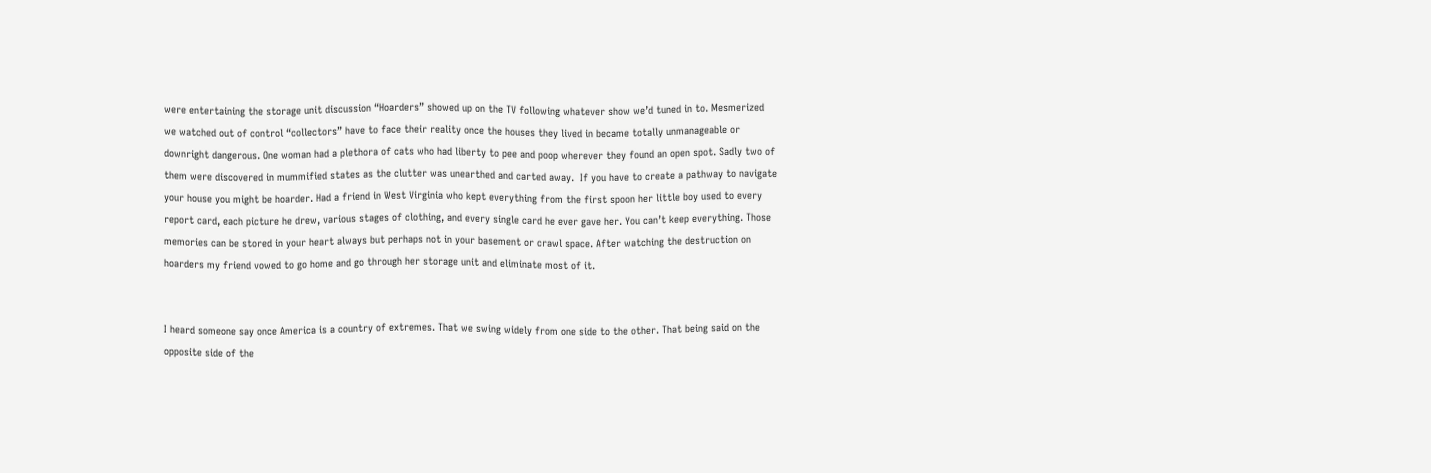were entertaining the storage unit discussion “Hoarders” showed up on the TV following whatever show we’d tuned in to. Mesmerized we watched out of control “collectors” have to face their reality once the houses they lived in became totally unmanageable or downright dangerous. One woman had a plethora of cats who had liberty to pee and poop wherever they found an open spot. Sadly two of them were discovered in mummified states as the clutter was unearthed and carted away.  If you have to create a pathway to navigate your house you might be hoarder. Had a friend in West Virginia who kept everything from the first spoon her little boy used to every report card, each picture he drew, various stages of clothing, and every single card he ever gave her. You can’t keep everything. Those memories can be stored in your heart always but perhaps not in your basement or crawl space. After watching the destruction on hoarders my friend vowed to go home and go through her storage unit and eliminate most of it.


I heard someone say once America is a country of extremes. That we swing widely from one side to the other. That being said on the opposite side of the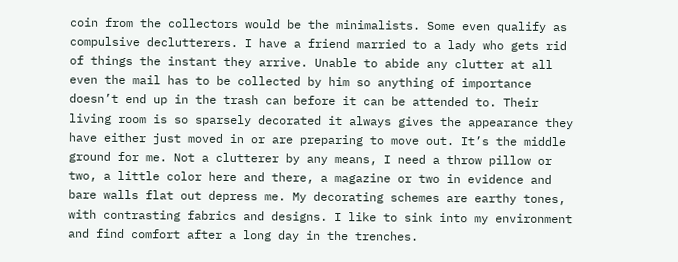coin from the collectors would be the minimalists. Some even qualify as compulsive declutterers. I have a friend married to a lady who gets rid of things the instant they arrive. Unable to abide any clutter at all even the mail has to be collected by him so anything of importance doesn’t end up in the trash can before it can be attended to. Their living room is so sparsely decorated it always gives the appearance they have either just moved in or are preparing to move out. It’s the middle ground for me. Not a clutterer by any means, I need a throw pillow or two, a little color here and there, a magazine or two in evidence and bare walls flat out depress me. My decorating schemes are earthy tones, with contrasting fabrics and designs. I like to sink into my environment and find comfort after a long day in the trenches.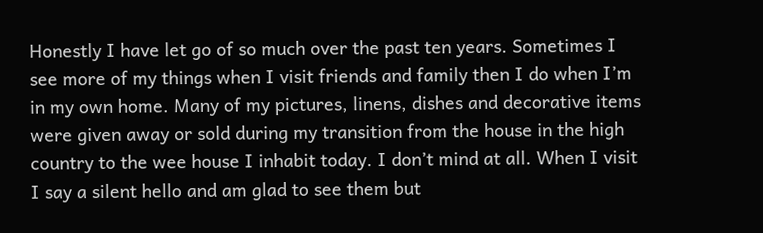Honestly I have let go of so much over the past ten years. Sometimes I see more of my things when I visit friends and family then I do when I’m in my own home. Many of my pictures, linens, dishes and decorative items were given away or sold during my transition from the house in the high country to the wee house I inhabit today. I don’t mind at all. When I visit I say a silent hello and am glad to see them but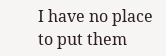I have no place to put them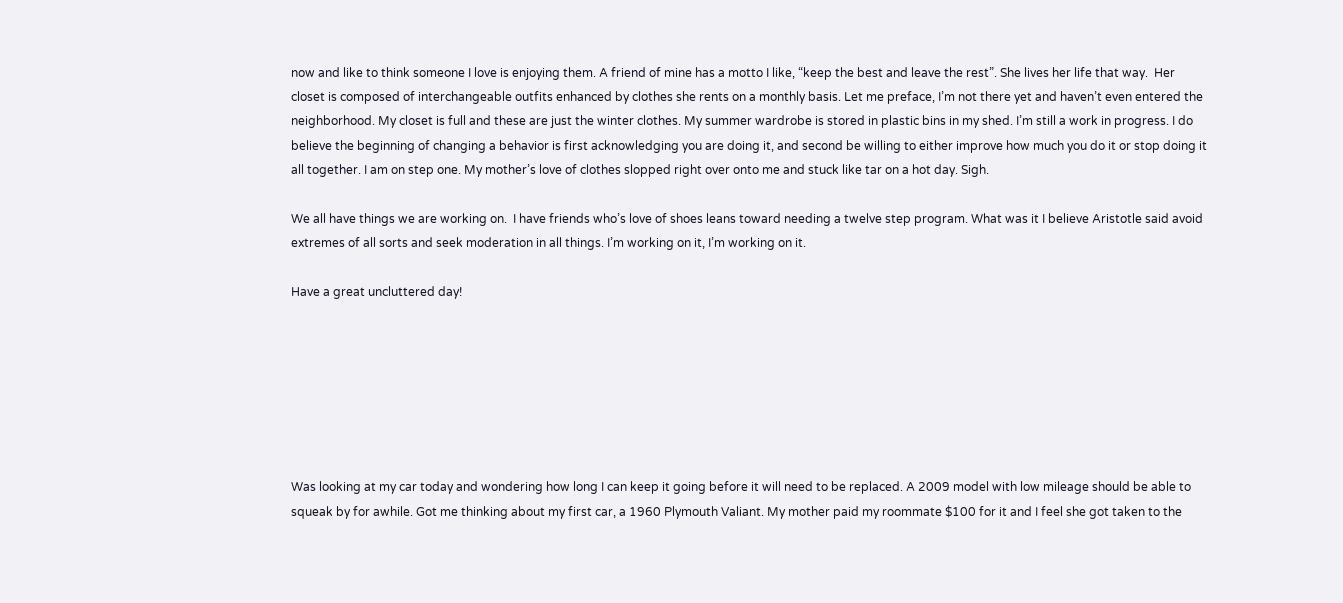now and like to think someone I love is enjoying them. A friend of mine has a motto I like, “keep the best and leave the rest”. She lives her life that way.  Her closet is composed of interchangeable outfits enhanced by clothes she rents on a monthly basis. Let me preface, I’m not there yet and haven’t even entered the neighborhood. My closet is full and these are just the winter clothes. My summer wardrobe is stored in plastic bins in my shed. I’m still a work in progress. I do believe the beginning of changing a behavior is first acknowledging you are doing it, and second be willing to either improve how much you do it or stop doing it all together. I am on step one. My mother’s love of clothes slopped right over onto me and stuck like tar on a hot day. Sigh.

We all have things we are working on.  I have friends who’s love of shoes leans toward needing a twelve step program. What was it I believe Aristotle said avoid extremes of all sorts and seek moderation in all things. I’m working on it, I’m working on it.

Have a great uncluttered day!







Was looking at my car today and wondering how long I can keep it going before it will need to be replaced. A 2009 model with low mileage should be able to squeak by for awhile. Got me thinking about my first car, a 1960 Plymouth Valiant. My mother paid my roommate $100 for it and I feel she got taken to the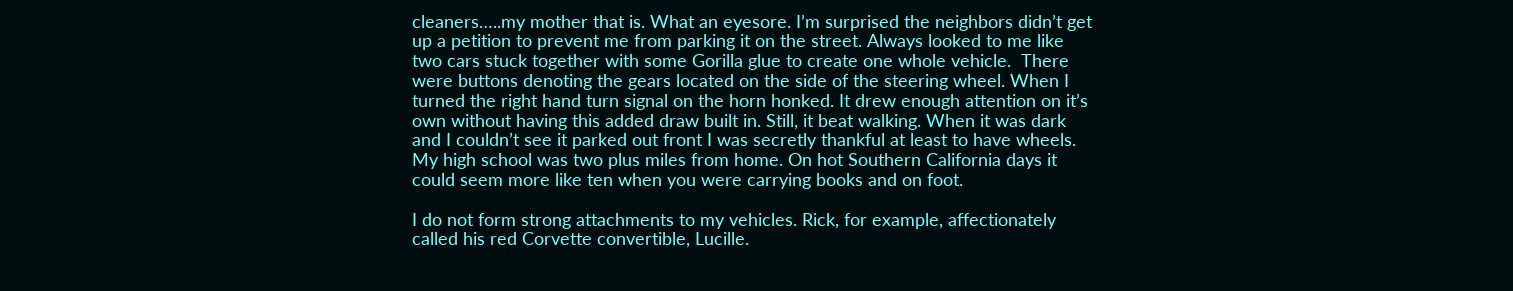cleaners…..my mother that is. What an eyesore. I’m surprised the neighbors didn’t get up a petition to prevent me from parking it on the street. Always looked to me like two cars stuck together with some Gorilla glue to create one whole vehicle.  There were buttons denoting the gears located on the side of the steering wheel. When I turned the right hand turn signal on the horn honked. It drew enough attention on it’s own without having this added draw built in. Still, it beat walking. When it was dark and I couldn’t see it parked out front I was secretly thankful at least to have wheels. My high school was two plus miles from home. On hot Southern California days it could seem more like ten when you were carrying books and on foot.

I do not form strong attachments to my vehicles. Rick, for example, affectionately called his red Corvette convertible, Lucille.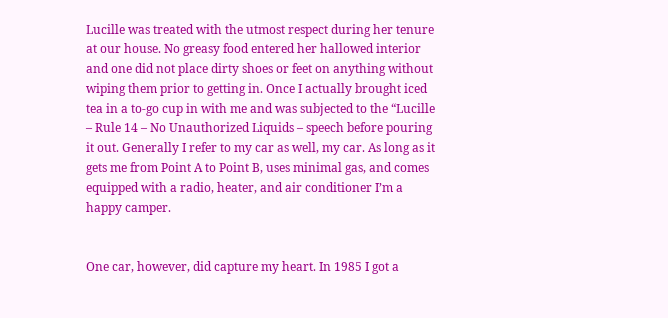Lucille was treated with the utmost respect during her tenure at our house. No greasy food entered her hallowed interior and one did not place dirty shoes or feet on anything without wiping them prior to getting in. Once I actually brought iced tea in a to-go cup in with me and was subjected to the “Lucille – Rule 14 – No Unauthorized Liquids – speech before pouring it out. Generally I refer to my car as well, my car. As long as it gets me from Point A to Point B, uses minimal gas, and comes equipped with a radio, heater, and air conditioner I’m a happy camper.


One car, however, did capture my heart. In 1985 I got a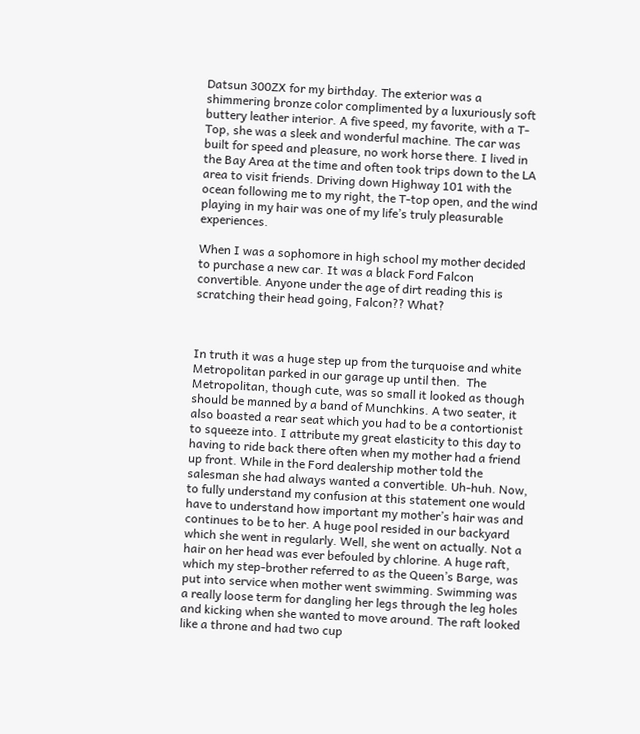Datsun 300ZX for my birthday. The exterior was a shimmering bronze color complimented by a luxuriously soft buttery leather interior. A five speed, my favorite, with a T-Top, she was a sleek and wonderful machine. The car was built for speed and pleasure, no work horse there. I lived in the Bay Area at the time and often took trips down to the LA area to visit friends. Driving down Highway 101 with the ocean following me to my right, the T-top open, and the wind playing in my hair was one of my life’s truly pleasurable experiences.

When I was a sophomore in high school my mother decided to purchase a new car. It was a black Ford Falcon convertible. Anyone under the age of dirt reading this is scratching their head going, Falcon?? What?



In truth it was a huge step up from the turquoise and white Metropolitan parked in our garage up until then.  The Metropolitan, though cute, was so small it looked as though should be manned by a band of Munchkins. A two seater, it also boasted a rear seat which you had to be a contortionist to squeeze into. I attribute my great elasticity to this day to having to ride back there often when my mother had a friend up front. While in the Ford dealership mother told the salesman she had always wanted a convertible. Uh-huh. Now, to fully understand my confusion at this statement one would have to understand how important my mother’s hair was and continues to be to her. A huge pool resided in our backyard which she went in regularly. Well, she went on actually. Not a hair on her head was ever befouled by chlorine. A huge raft, which my step-brother referred to as the Queen’s Barge, was put into service when mother went swimming. Swimming was a really loose term for dangling her legs through the leg holes and kicking when she wanted to move around. The raft looked like a throne and had two cup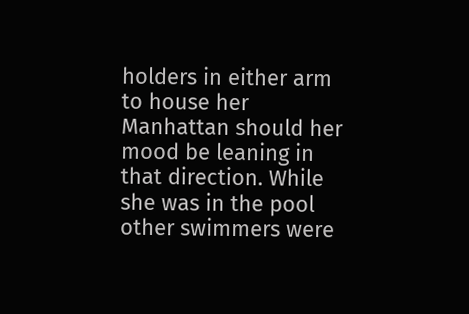holders in either arm to house her Manhattan should her mood be leaning in that direction. While she was in the pool other swimmers were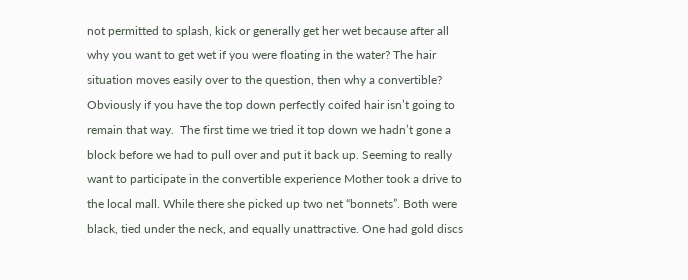not permitted to splash, kick or generally get her wet because after all why you want to get wet if you were floating in the water? The hair situation moves easily over to the question, then why a convertible? Obviously if you have the top down perfectly coifed hair isn’t going to remain that way.  The first time we tried it top down we hadn’t gone a block before we had to pull over and put it back up. Seeming to really want to participate in the convertible experience Mother took a drive to the local mall. While there she picked up two net “bonnets”. Both were black, tied under the neck, and equally unattractive. One had gold discs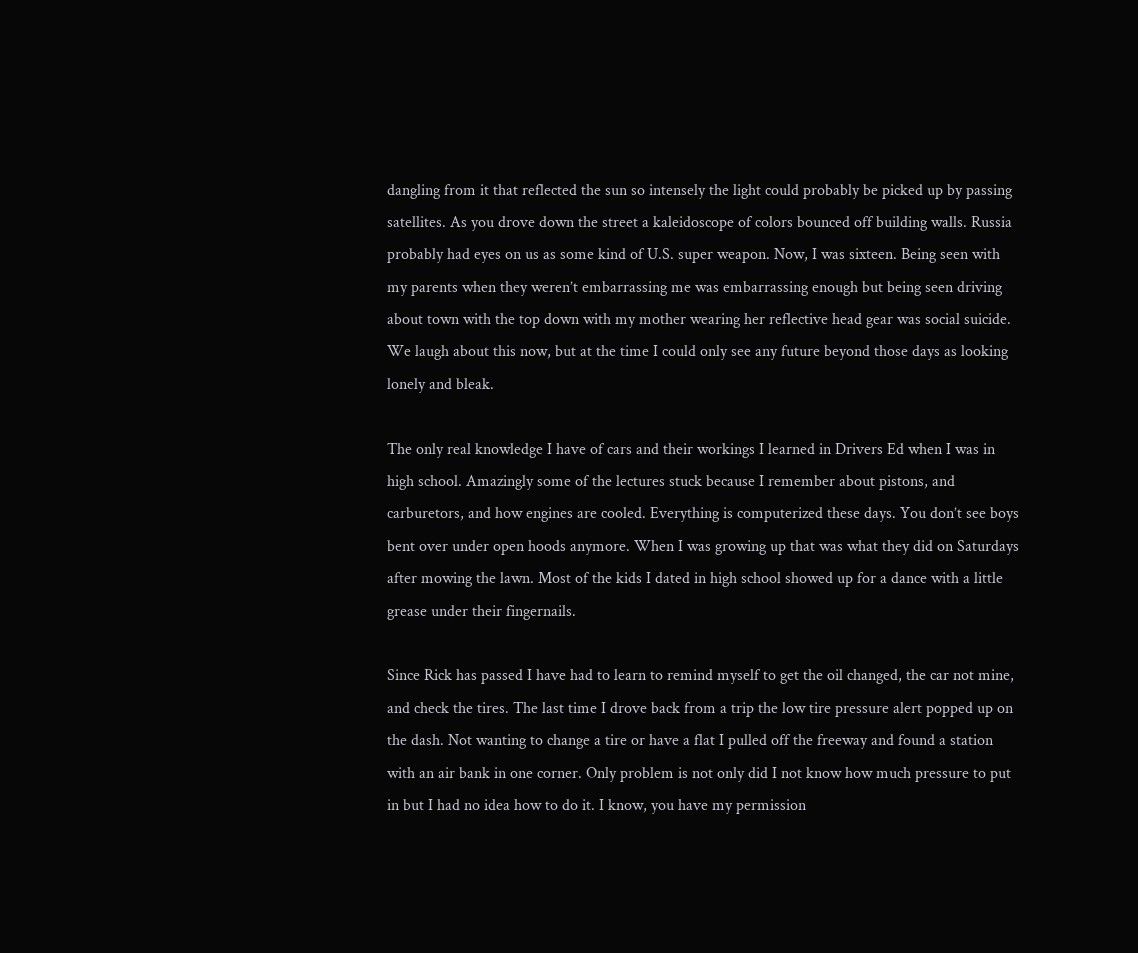dangling from it that reflected the sun so intensely the light could probably be picked up by passing satellites. As you drove down the street a kaleidoscope of colors bounced off building walls. Russia probably had eyes on us as some kind of U.S. super weapon. Now, I was sixteen. Being seen with my parents when they weren’t embarrassing me was embarrassing enough but being seen driving about town with the top down with my mother wearing her reflective head gear was social suicide. We laugh about this now, but at the time I could only see any future beyond those days as looking lonely and bleak.

The only real knowledge I have of cars and their workings I learned in Drivers Ed when I was in high school. Amazingly some of the lectures stuck because I remember about pistons, and carburetors, and how engines are cooled. Everything is computerized these days. You don’t see boys bent over under open hoods anymore. When I was growing up that was what they did on Saturdays after mowing the lawn. Most of the kids I dated in high school showed up for a dance with a little grease under their fingernails.

Since Rick has passed I have had to learn to remind myself to get the oil changed, the car not mine, and check the tires. The last time I drove back from a trip the low tire pressure alert popped up on the dash. Not wanting to change a tire or have a flat I pulled off the freeway and found a station with an air bank in one corner. Only problem is not only did I not know how much pressure to put in but I had no idea how to do it. I know, you have my permission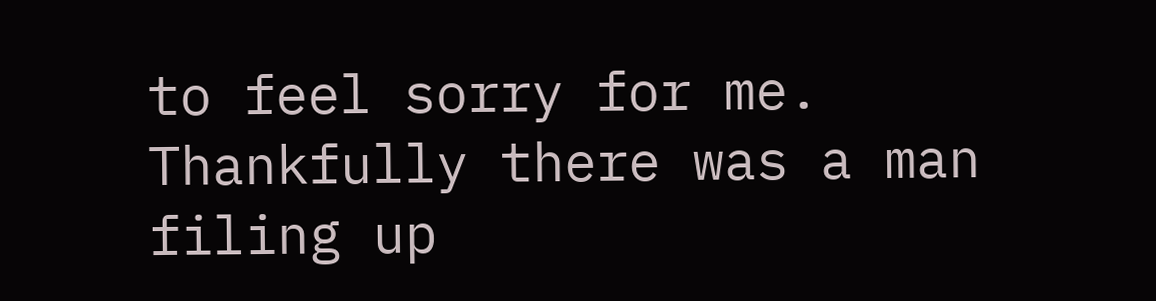to feel sorry for me. Thankfully there was a man filing up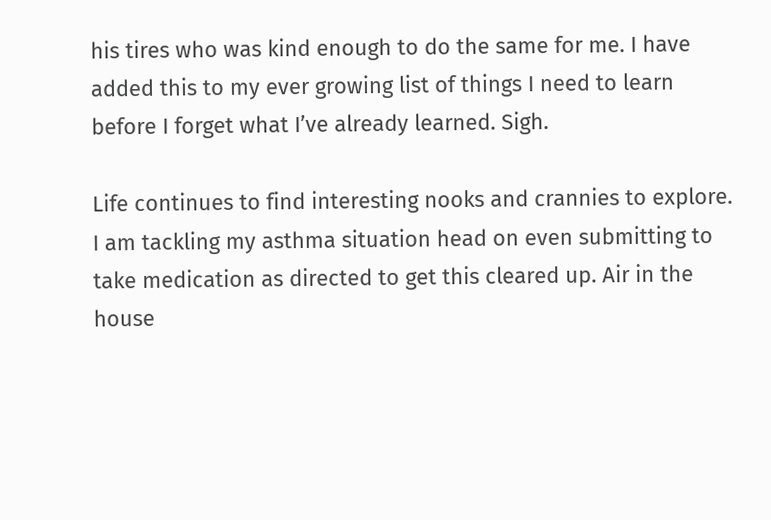his tires who was kind enough to do the same for me. I have added this to my ever growing list of things I need to learn before I forget what I’ve already learned. Sigh.

Life continues to find interesting nooks and crannies to explore. I am tackling my asthma situation head on even submitting to take medication as directed to get this cleared up. Air in the house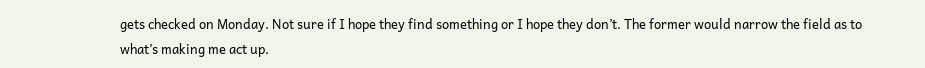gets checked on Monday. Not sure if I hope they find something or I hope they don’t. The former would narrow the field as to what’s making me act up.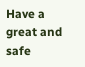Have a great and safe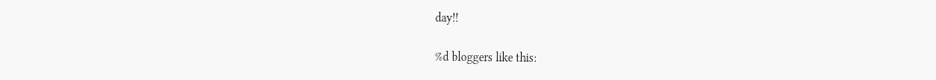day!!

%d bloggers like this: